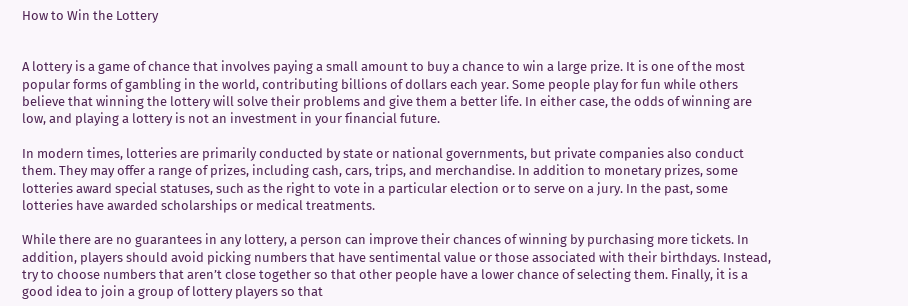How to Win the Lottery


A lottery is a game of chance that involves paying a small amount to buy a chance to win a large prize. It is one of the most popular forms of gambling in the world, contributing billions of dollars each year. Some people play for fun while others believe that winning the lottery will solve their problems and give them a better life. In either case, the odds of winning are low, and playing a lottery is not an investment in your financial future.

In modern times, lotteries are primarily conducted by state or national governments, but private companies also conduct them. They may offer a range of prizes, including cash, cars, trips, and merchandise. In addition to monetary prizes, some lotteries award special statuses, such as the right to vote in a particular election or to serve on a jury. In the past, some lotteries have awarded scholarships or medical treatments.

While there are no guarantees in any lottery, a person can improve their chances of winning by purchasing more tickets. In addition, players should avoid picking numbers that have sentimental value or those associated with their birthdays. Instead, try to choose numbers that aren’t close together so that other people have a lower chance of selecting them. Finally, it is a good idea to join a group of lottery players so that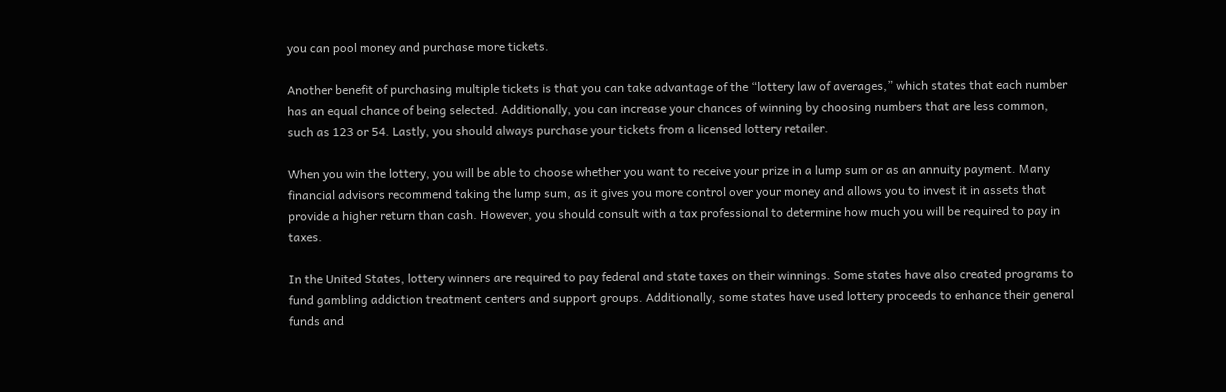you can pool money and purchase more tickets.

Another benefit of purchasing multiple tickets is that you can take advantage of the “lottery law of averages,” which states that each number has an equal chance of being selected. Additionally, you can increase your chances of winning by choosing numbers that are less common, such as 123 or 54. Lastly, you should always purchase your tickets from a licensed lottery retailer.

When you win the lottery, you will be able to choose whether you want to receive your prize in a lump sum or as an annuity payment. Many financial advisors recommend taking the lump sum, as it gives you more control over your money and allows you to invest it in assets that provide a higher return than cash. However, you should consult with a tax professional to determine how much you will be required to pay in taxes.

In the United States, lottery winners are required to pay federal and state taxes on their winnings. Some states have also created programs to fund gambling addiction treatment centers and support groups. Additionally, some states have used lottery proceeds to enhance their general funds and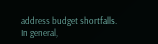address budget shortfalls. In general,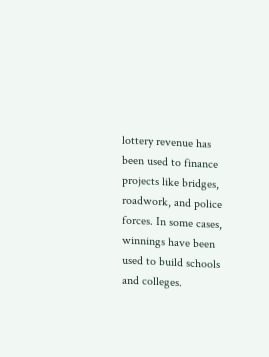lottery revenue has been used to finance projects like bridges, roadwork, and police forces. In some cases, winnings have been used to build schools and colleges.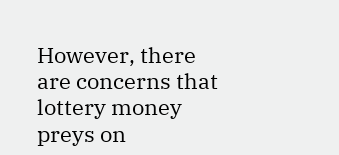However, there are concerns that lottery money preys on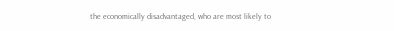the economically disadvantaged, who are most likely to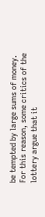be tempted by large sums of money. For this reason, some critics of the lottery argue that it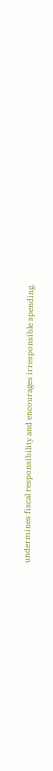undermines fiscal responsibility and encourages irresponsible spending.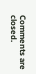Comments are closed.